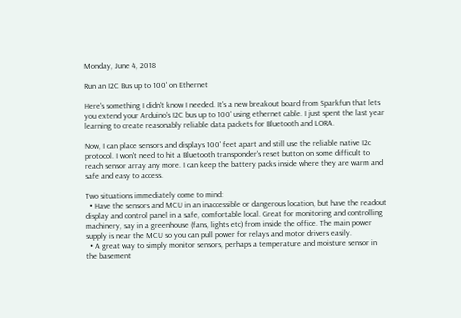Monday, June 4, 2018

Run an I2C Bus up to 100' on Ethernet

Here's something I didn't know I needed. It's a new breakout board from Sparkfun that lets you extend your Arduino's I2C bus up to 100' using ethernet cable. I just spent the last year learning to create reasonably reliable data packets for Bluetooth and LORA.

Now, I can place sensors and displays 100' feet apart and still use the reliable native I2c protocol. I won't need to hit a Bluetooth transponder's reset button on some difficult to reach sensor array any more. I can keep the battery packs inside where they are warm and safe and easy to access.

Two situations immediately come to mind:
  • Have the sensors and MCU in an inaccessible or dangerous location, but have the readout display and control panel in a safe, comfortable local. Great for monitoring and controlling machinery, say in a greenhouse (fans, lights etc) from inside the office. The main power supply is near the MCU so you can pull power for relays and motor drivers easily.
  • A great way to simply monitor sensors, perhaps a temperature and moisture sensor in the basement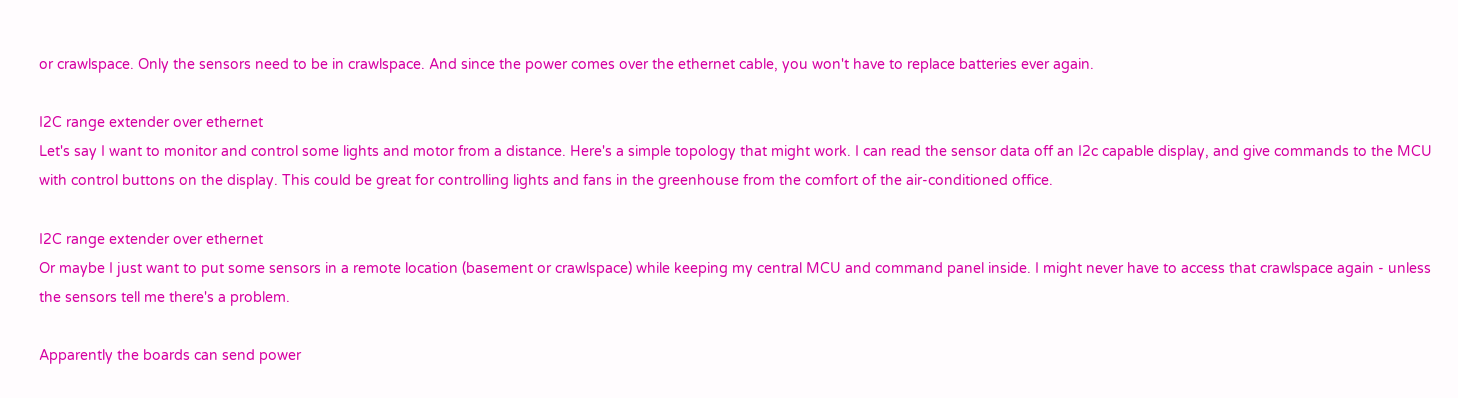or crawlspace. Only the sensors need to be in crawlspace. And since the power comes over the ethernet cable, you won't have to replace batteries ever again.

I2C range extender over ethernet
Let's say I want to monitor and control some lights and motor from a distance. Here's a simple topology that might work. I can read the sensor data off an I2c capable display, and give commands to the MCU with control buttons on the display. This could be great for controlling lights and fans in the greenhouse from the comfort of the air-conditioned office.

I2C range extender over ethernet
Or maybe I just want to put some sensors in a remote location (basement or crawlspace) while keeping my central MCU and command panel inside. I might never have to access that crawlspace again - unless the sensors tell me there's a problem.

Apparently the boards can send power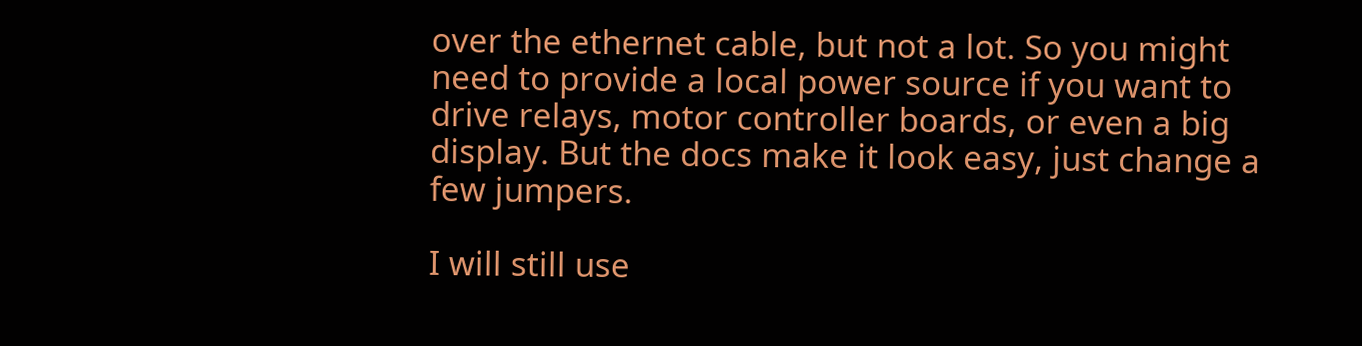over the ethernet cable, but not a lot. So you might need to provide a local power source if you want to drive relays, motor controller boards, or even a big display. But the docs make it look easy, just change a few jumpers.

I will still use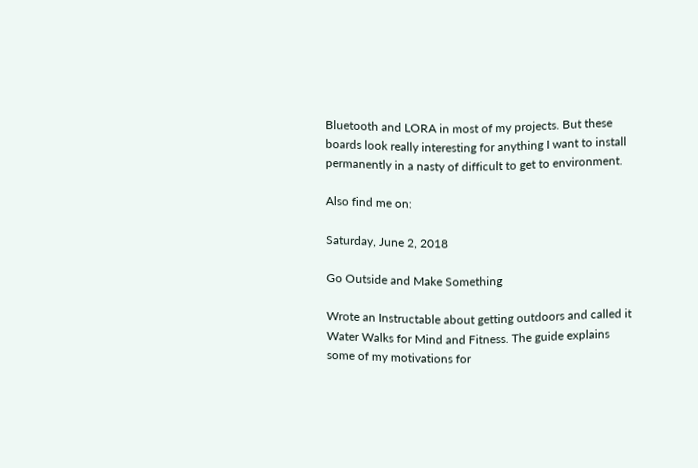Bluetooth and LORA in most of my projects. But these boards look really interesting for anything I want to install permanently in a nasty of difficult to get to environment.

Also find me on:

Saturday, June 2, 2018

Go Outside and Make Something

Wrote an Instructable about getting outdoors and called it Water Walks for Mind and Fitness. The guide explains some of my motivations for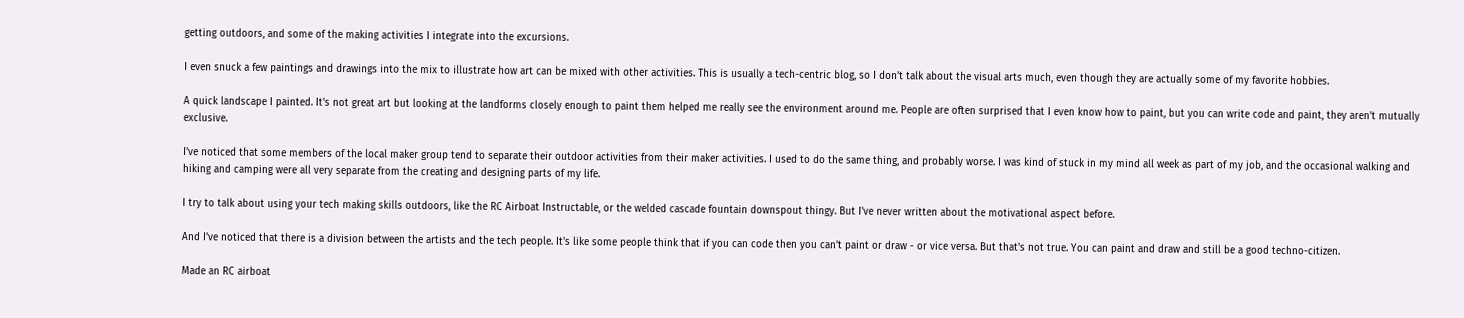getting outdoors, and some of the making activities I integrate into the excursions.

I even snuck a few paintings and drawings into the mix to illustrate how art can be mixed with other activities. This is usually a tech-centric blog, so I don't talk about the visual arts much, even though they are actually some of my favorite hobbies.

A quick landscape I painted. It's not great art but looking at the landforms closely enough to paint them helped me really see the environment around me. People are often surprised that I even know how to paint, but you can write code and paint, they aren't mutually exclusive.

I've noticed that some members of the local maker group tend to separate their outdoor activities from their maker activities. I used to do the same thing, and probably worse. I was kind of stuck in my mind all week as part of my job, and the occasional walking and hiking and camping were all very separate from the creating and designing parts of my life.

I try to talk about using your tech making skills outdoors, like the RC Airboat Instructable, or the welded cascade fountain downspout thingy. But I've never written about the motivational aspect before.

And I've noticed that there is a division between the artists and the tech people. It's like some people think that if you can code then you can't paint or draw - or vice versa. But that's not true. You can paint and draw and still be a good techno-citizen.

Made an RC airboat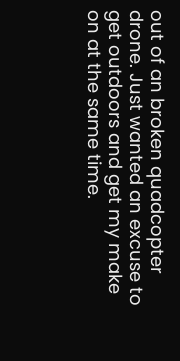out of an broken quadcopter drone. Just wanted an excuse to get outdoors and get my make on at the same time.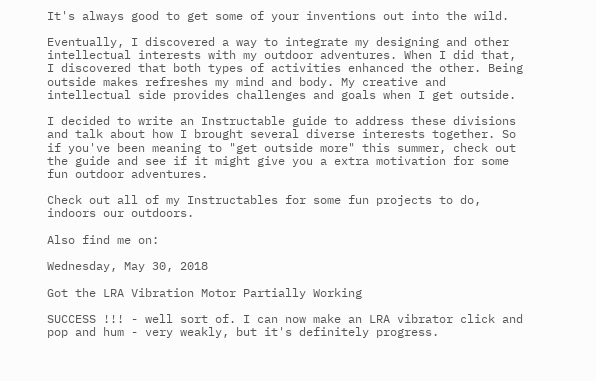It's always good to get some of your inventions out into the wild.

Eventually, I discovered a way to integrate my designing and other intellectual interests with my outdoor adventures. When I did that, I discovered that both types of activities enhanced the other. Being outside makes refreshes my mind and body. My creative and intellectual side provides challenges and goals when I get outside.

I decided to write an Instructable guide to address these divisions and talk about how I brought several diverse interests together. So if you've been meaning to "get outside more" this summer, check out the guide and see if it might give you a extra motivation for some fun outdoor adventures.

Check out all of my Instructables for some fun projects to do, indoors our outdoors.

Also find me on:

Wednesday, May 30, 2018

Got the LRA Vibration Motor Partially Working

SUCCESS !!! - well sort of. I can now make an LRA vibrator click and pop and hum - very weakly, but it's definitely progress.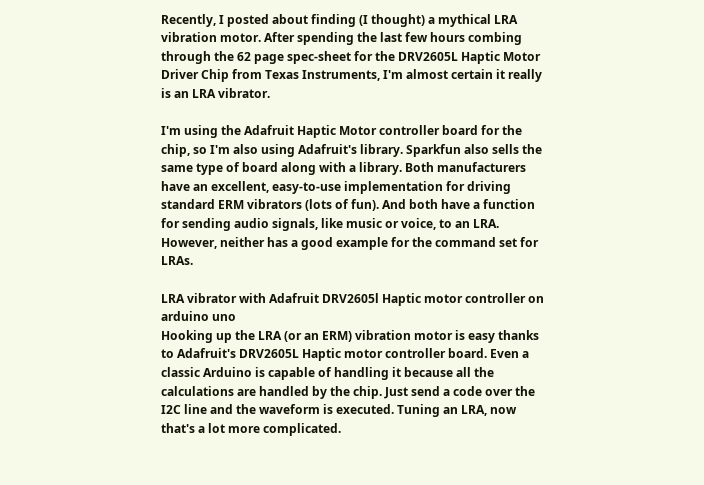Recently, I posted about finding (I thought) a mythical LRA vibration motor. After spending the last few hours combing through the 62 page spec-sheet for the DRV2605L Haptic Motor Driver Chip from Texas Instruments, I'm almost certain it really is an LRA vibrator.

I'm using the Adafruit Haptic Motor controller board for the chip, so I'm also using Adafruit's library. Sparkfun also sells the same type of board along with a library. Both manufacturers have an excellent, easy-to-use implementation for driving standard ERM vibrators (lots of fun). And both have a function for sending audio signals, like music or voice, to an LRA. However, neither has a good example for the command set for LRAs.

LRA vibrator with Adafruit DRV2605l Haptic motor controller on arduino uno
Hooking up the LRA (or an ERM) vibration motor is easy thanks to Adafruit's DRV2605L Haptic motor controller board. Even a classic Arduino is capable of handling it because all the calculations are handled by the chip. Just send a code over the I2C line and the waveform is executed. Tuning an LRA, now that's a lot more complicated.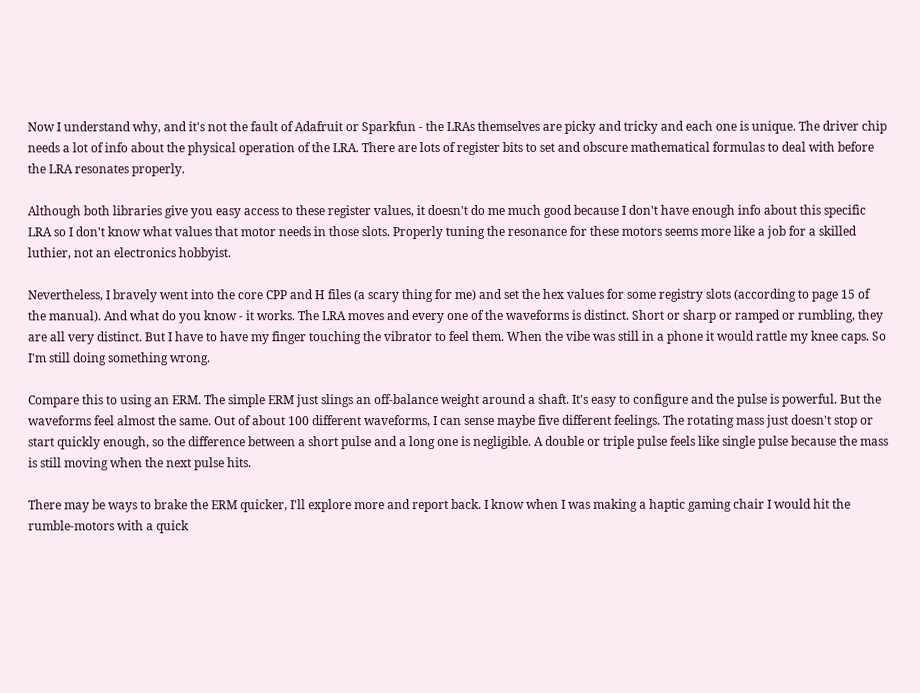Now I understand why, and it's not the fault of Adafruit or Sparkfun - the LRAs themselves are picky and tricky and each one is unique. The driver chip needs a lot of info about the physical operation of the LRA. There are lots of register bits to set and obscure mathematical formulas to deal with before the LRA resonates properly.

Although both libraries give you easy access to these register values, it doesn't do me much good because I don't have enough info about this specific LRA so I don't know what values that motor needs in those slots. Properly tuning the resonance for these motors seems more like a job for a skilled luthier, not an electronics hobbyist.

Nevertheless, I bravely went into the core CPP and H files (a scary thing for me) and set the hex values for some registry slots (according to page 15 of the manual). And what do you know - it works. The LRA moves and every one of the waveforms is distinct. Short or sharp or ramped or rumbling, they are all very distinct. But I have to have my finger touching the vibrator to feel them. When the vibe was still in a phone it would rattle my knee caps. So I'm still doing something wrong.

Compare this to using an ERM. The simple ERM just slings an off-balance weight around a shaft. It's easy to configure and the pulse is powerful. But the waveforms feel almost the same. Out of about 100 different waveforms, I can sense maybe five different feelings. The rotating mass just doesn't stop or start quickly enough, so the difference between a short pulse and a long one is negligible. A double or triple pulse feels like single pulse because the mass is still moving when the next pulse hits.

There may be ways to brake the ERM quicker, I'll explore more and report back. I know when I was making a haptic gaming chair I would hit the rumble-motors with a quick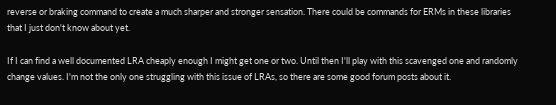reverse or braking command to create a much sharper and stronger sensation. There could be commands for ERMs in these libraries that I just don't know about yet.

If I can find a well documented LRA cheaply enough I might get one or two. Until then I'll play with this scavenged one and randomly change values. I'm not the only one struggling with this issue of LRAs, so there are some good forum posts about it.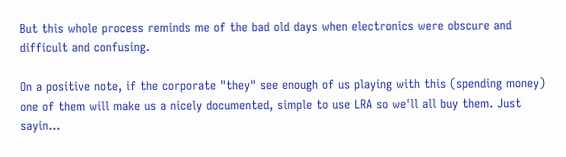But this whole process reminds me of the bad old days when electronics were obscure and difficult and confusing.

On a positive note, if the corporate "they" see enough of us playing with this (spending money) one of them will make us a nicely documented, simple to use LRA so we'll all buy them. Just sayin...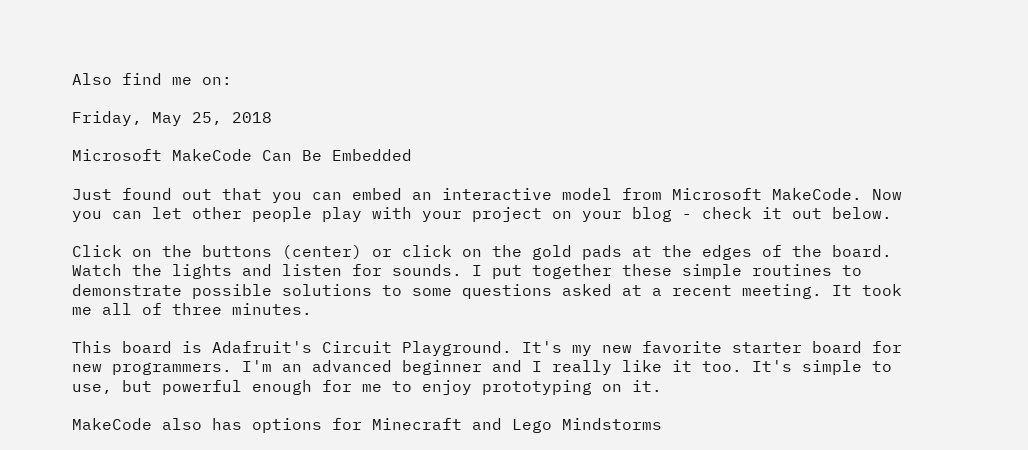Also find me on:

Friday, May 25, 2018

Microsoft MakeCode Can Be Embedded

Just found out that you can embed an interactive model from Microsoft MakeCode. Now you can let other people play with your project on your blog - check it out below.

Click on the buttons (center) or click on the gold pads at the edges of the board. Watch the lights and listen for sounds. I put together these simple routines to demonstrate possible solutions to some questions asked at a recent meeting. It took me all of three minutes.

This board is Adafruit's Circuit Playground. It's my new favorite starter board for new programmers. I'm an advanced beginner and I really like it too. It's simple to use, but powerful enough for me to enjoy prototyping on it.

MakeCode also has options for Minecraft and Lego Mindstorms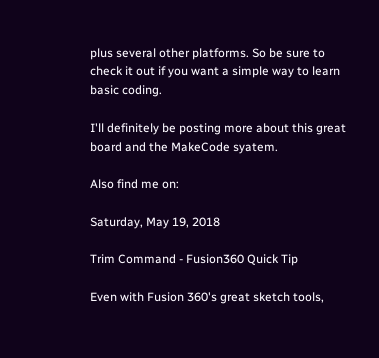plus several other platforms. So be sure to check it out if you want a simple way to learn basic coding.

I'll definitely be posting more about this great board and the MakeCode syatem.

Also find me on:

Saturday, May 19, 2018

Trim Command - Fusion360 Quick Tip

Even with Fusion 360's great sketch tools,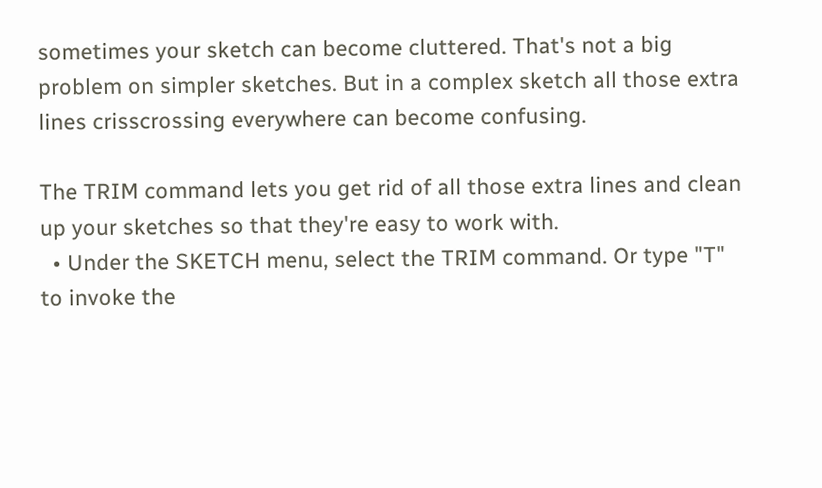sometimes your sketch can become cluttered. That's not a big problem on simpler sketches. But in a complex sketch all those extra lines crisscrossing everywhere can become confusing.

The TRIM command lets you get rid of all those extra lines and clean up your sketches so that they're easy to work with.
  • Under the SKETCH menu, select the TRIM command. Or type "T" to invoke the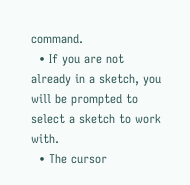command.
  • If you are not already in a sketch, you will be prompted to select a sketch to work with.
  • The cursor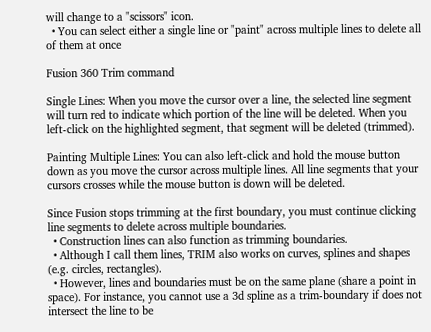will change to a "scissors" icon.
  • You can select either a single line or "paint" across multiple lines to delete all of them at once

Fusion 360 Trim command

Single Lines: When you move the cursor over a line, the selected line segment will turn red to indicate which portion of the line will be deleted. When you left-click on the highlighted segment, that segment will be deleted (trimmed).

Painting Multiple Lines: You can also left-click and hold the mouse button down as you move the cursor across multiple lines. All line segments that your cursors crosses while the mouse button is down will be deleted.

Since Fusion stops trimming at the first boundary, you must continue clicking line segments to delete across multiple boundaries.
  • Construction lines can also function as trimming boundaries.
  • Although I call them lines, TRIM also works on curves, splines and shapes (e.g. circles, rectangles).
  • However, lines and boundaries must be on the same plane (share a point in space). For instance, you cannot use a 3d spline as a trim-boundary if does not intersect the line to be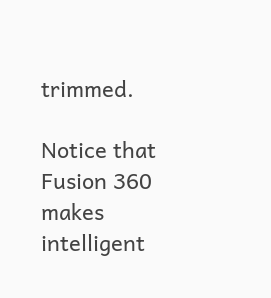trimmed.

Notice that Fusion 360 makes intelligent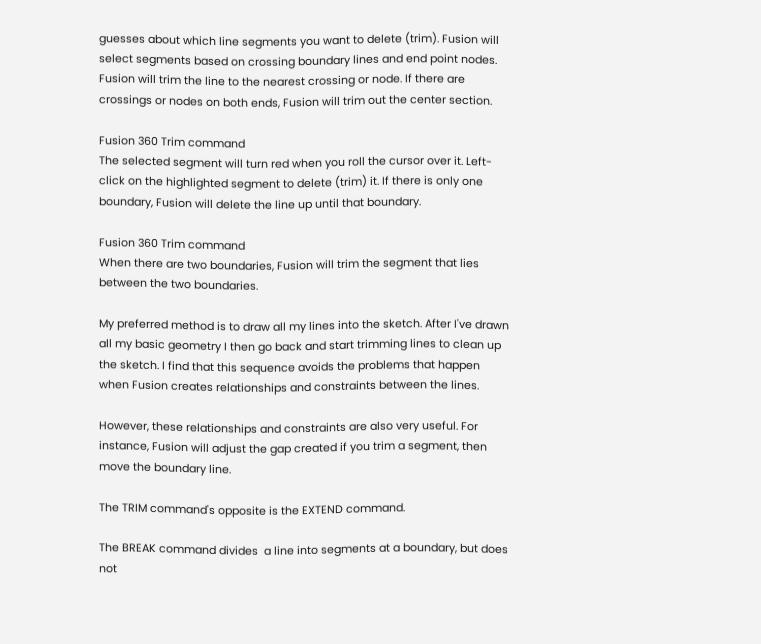guesses about which line segments you want to delete (trim). Fusion will select segments based on crossing boundary lines and end point nodes. Fusion will trim the line to the nearest crossing or node. If there are crossings or nodes on both ends, Fusion will trim out the center section.

Fusion 360 Trim command
The selected segment will turn red when you roll the cursor over it. Left-click on the highlighted segment to delete (trim) it. If there is only one boundary, Fusion will delete the line up until that boundary.

Fusion 360 Trim command
When there are two boundaries, Fusion will trim the segment that lies between the two boundaries.

My preferred method is to draw all my lines into the sketch. After I've drawn all my basic geometry I then go back and start trimming lines to clean up the sketch. I find that this sequence avoids the problems that happen when Fusion creates relationships and constraints between the lines.

However, these relationships and constraints are also very useful. For instance, Fusion will adjust the gap created if you trim a segment, then move the boundary line.

The TRIM command's opposite is the EXTEND command.

The BREAK command divides  a line into segments at a boundary, but does not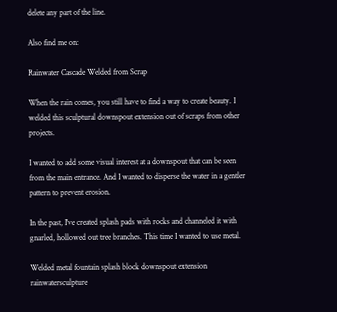delete any part of the line.

Also find me on:

Rainwater Cascade Welded from Scrap

When the rain comes, you still have to find a way to create beauty. I welded this sculptural downspout extension out of scraps from other projects.

I wanted to add some visual interest at a downspout that can be seen from the main entrance. And I wanted to disperse the water in a gentler pattern to prevent erosion.

In the past, I've created splash pads with rocks and channeled it with gnarled, hollowed out tree branches. This time I wanted to use metal.

Welded metal fountain splash block downspout extension rainwatersculpture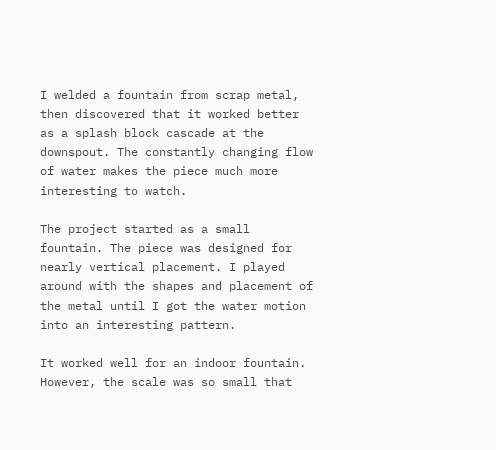I welded a fountain from scrap metal, then discovered that it worked better as a splash block cascade at the downspout. The constantly changing flow of water makes the piece much more interesting to watch.

The project started as a small fountain. The piece was designed for nearly vertical placement. I played around with the shapes and placement of the metal until I got the water motion into an interesting pattern.

It worked well for an indoor fountain. However, the scale was so small that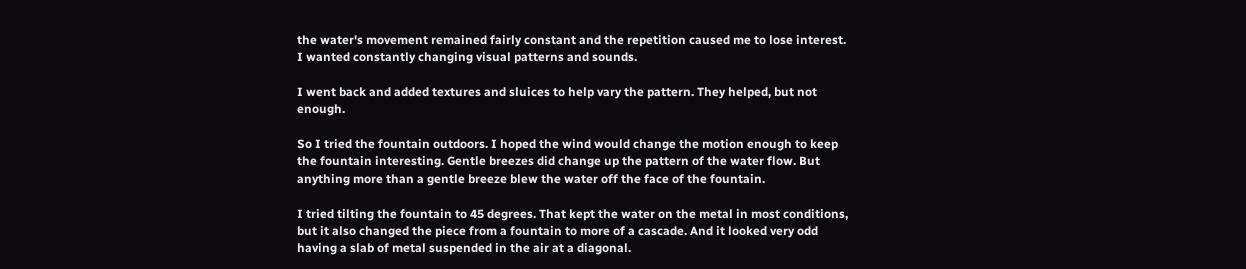the water's movement remained fairly constant and the repetition caused me to lose interest. I wanted constantly changing visual patterns and sounds.

I went back and added textures and sluices to help vary the pattern. They helped, but not enough.

So I tried the fountain outdoors. I hoped the wind would change the motion enough to keep the fountain interesting. Gentle breezes did change up the pattern of the water flow. But anything more than a gentle breeze blew the water off the face of the fountain.

I tried tilting the fountain to 45 degrees. That kept the water on the metal in most conditions, but it also changed the piece from a fountain to more of a cascade. And it looked very odd having a slab of metal suspended in the air at a diagonal.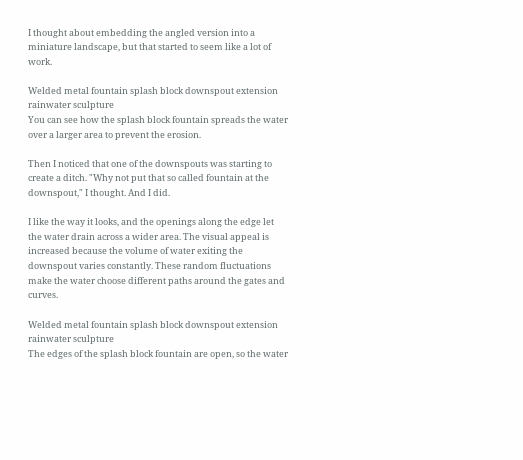I thought about embedding the angled version into a miniature landscape, but that started to seem like a lot of work.

Welded metal fountain splash block downspout extension rainwater sculpture
You can see how the splash block fountain spreads the water over a larger area to prevent the erosion.

Then I noticed that one of the downspouts was starting to create a ditch. "Why not put that so called fountain at the downspout," I thought. And I did.

I like the way it looks, and the openings along the edge let the water drain across a wider area. The visual appeal is increased because the volume of water exiting the downspout varies constantly. These random fluctuations make the water choose different paths around the gates and curves.

Welded metal fountain splash block downspout extension rainwater sculpture
The edges of the splash block fountain are open, so the water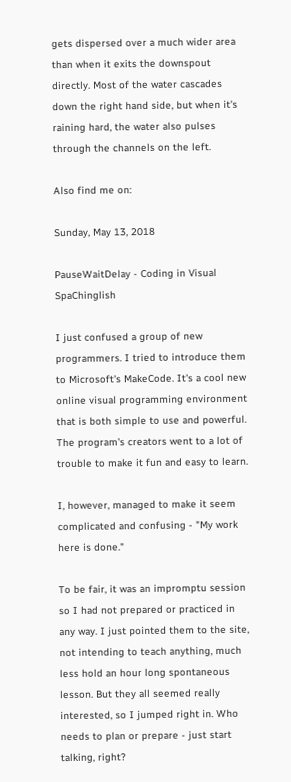gets dispersed over a much wider area than when it exits the downspout directly. Most of the water cascades down the right hand side, but when it's raining hard, the water also pulses through the channels on the left.

Also find me on:

Sunday, May 13, 2018

PauseWaitDelay - Coding in Visual SpaChinglish

I just confused a group of new programmers. I tried to introduce them to Microsoft's MakeCode. It's a cool new online visual programming environment that is both simple to use and powerful. The program's creators went to a lot of trouble to make it fun and easy to learn.

I, however, managed to make it seem complicated and confusing - "My work here is done."

To be fair, it was an impromptu session so I had not prepared or practiced in any way. I just pointed them to the site, not intending to teach anything, much less hold an hour long spontaneous lesson. But they all seemed really interested, so I jumped right in. Who needs to plan or prepare - just start talking, right?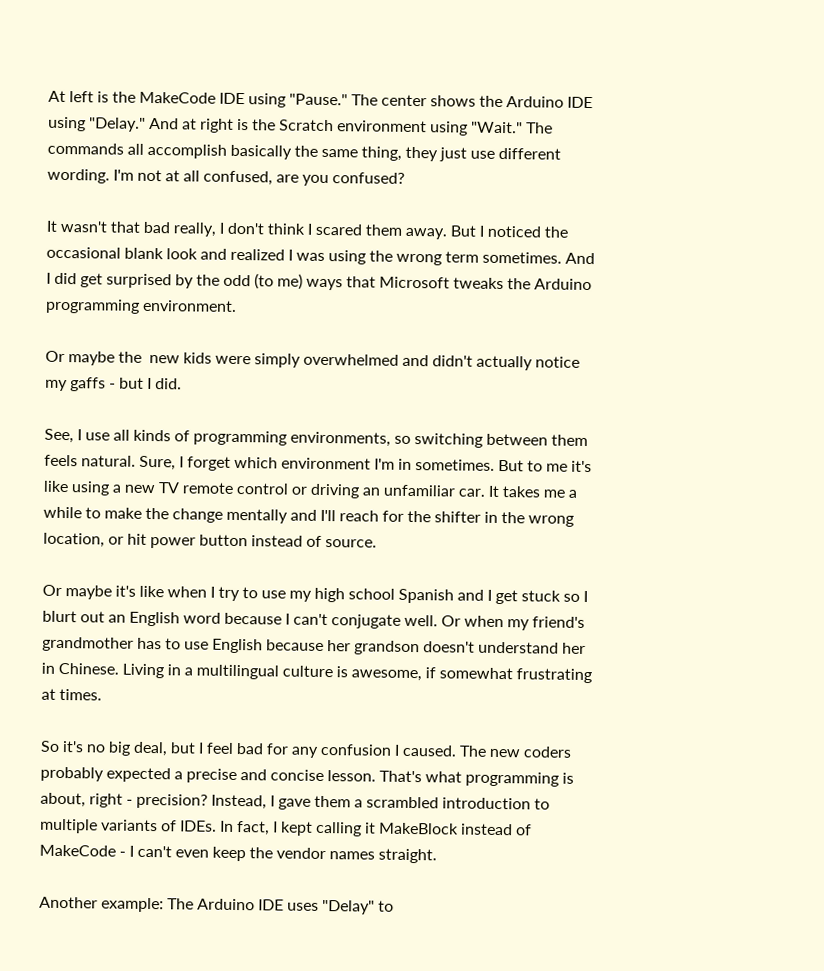At left is the MakeCode IDE using "Pause." The center shows the Arduino IDE using "Delay." And at right is the Scratch environment using "Wait." The commands all accomplish basically the same thing, they just use different wording. I'm not at all confused, are you confused?

It wasn't that bad really, I don't think I scared them away. But I noticed the occasional blank look and realized I was using the wrong term sometimes. And I did get surprised by the odd (to me) ways that Microsoft tweaks the Arduino programming environment.

Or maybe the  new kids were simply overwhelmed and didn't actually notice my gaffs - but I did.

See, I use all kinds of programming environments, so switching between them feels natural. Sure, I forget which environment I'm in sometimes. But to me it's like using a new TV remote control or driving an unfamiliar car. It takes me a while to make the change mentally and I'll reach for the shifter in the wrong location, or hit power button instead of source.

Or maybe it's like when I try to use my high school Spanish and I get stuck so I blurt out an English word because I can't conjugate well. Or when my friend's grandmother has to use English because her grandson doesn't understand her in Chinese. Living in a multilingual culture is awesome, if somewhat frustrating at times.

So it's no big deal, but I feel bad for any confusion I caused. The new coders probably expected a precise and concise lesson. That's what programming is about, right - precision? Instead, I gave them a scrambled introduction to multiple variants of IDEs. In fact, I kept calling it MakeBlock instead of MakeCode - I can't even keep the vendor names straight.

Another example: The Arduino IDE uses "Delay" to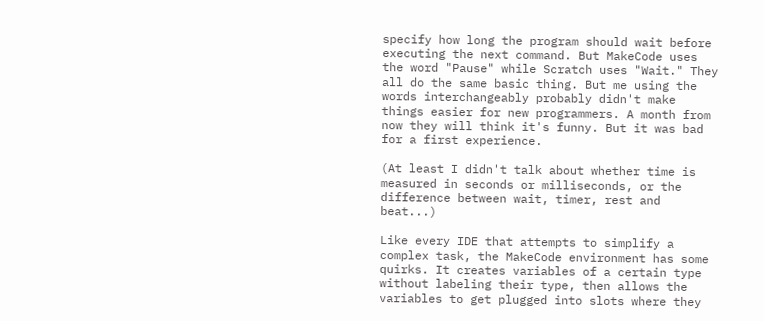specify how long the program should wait before executing the next command. But MakeCode uses the word "Pause" while Scratch uses "Wait." They all do the same basic thing. But me using the words interchangeably probably didn't make things easier for new programmers. A month from now they will think it's funny. But it was bad for a first experience.

(At least I didn't talk about whether time is measured in seconds or milliseconds, or the difference between wait, timer, rest and beat...)

Like every IDE that attempts to simplify a complex task, the MakeCode environment has some quirks. It creates variables of a certain type without labeling their type, then allows the variables to get plugged into slots where they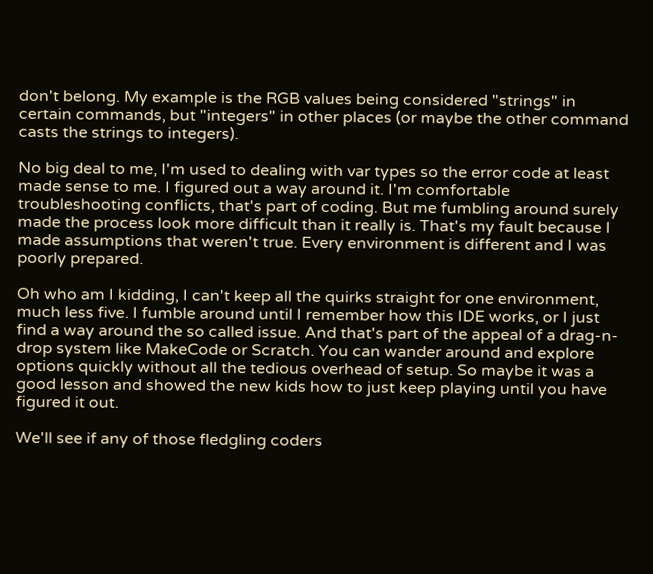don't belong. My example is the RGB values being considered "strings" in certain commands, but "integers" in other places (or maybe the other command casts the strings to integers).

No big deal to me, I'm used to dealing with var types so the error code at least made sense to me. I figured out a way around it. I'm comfortable troubleshooting conflicts, that's part of coding. But me fumbling around surely made the process look more difficult than it really is. That's my fault because I made assumptions that weren't true. Every environment is different and I was poorly prepared.

Oh who am I kidding, I can't keep all the quirks straight for one environment, much less five. I fumble around until I remember how this IDE works, or I just find a way around the so called issue. And that's part of the appeal of a drag-n-drop system like MakeCode or Scratch. You can wander around and explore options quickly without all the tedious overhead of setup. So maybe it was a good lesson and showed the new kids how to just keep playing until you have figured it out.

We'll see if any of those fledgling coders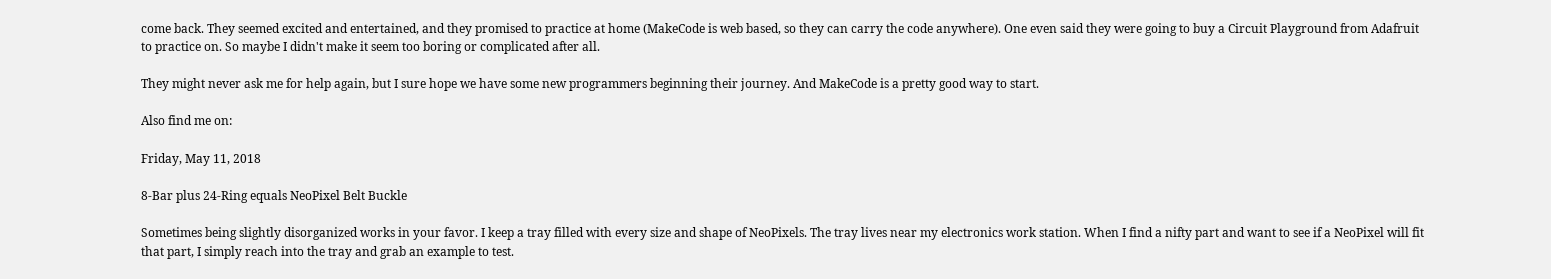come back. They seemed excited and entertained, and they promised to practice at home (MakeCode is web based, so they can carry the code anywhere). One even said they were going to buy a Circuit Playground from Adafruit to practice on. So maybe I didn't make it seem too boring or complicated after all.

They might never ask me for help again, but I sure hope we have some new programmers beginning their journey. And MakeCode is a pretty good way to start.

Also find me on:

Friday, May 11, 2018

8-Bar plus 24-Ring equals NeoPixel Belt Buckle

Sometimes being slightly disorganized works in your favor. I keep a tray filled with every size and shape of NeoPixels. The tray lives near my electronics work station. When I find a nifty part and want to see if a NeoPixel will fit that part, I simply reach into the tray and grab an example to test.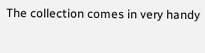The collection comes in very handy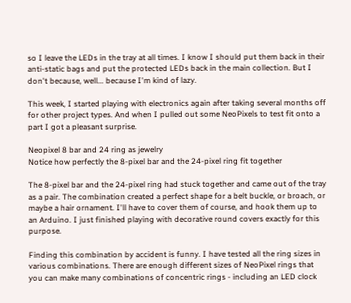so I leave the LEDs in the tray at all times. I know I should put them back in their anti-static bags and put the protected LEDs back in the main collection. But I don't because, well... because I'm kind of lazy.

This week, I started playing with electronics again after taking several months off for other project types. And when I pulled out some NeoPixels to test fit onto a part I got a pleasant surprise.

Neopixel 8 bar and 24 ring as jewelry
Notice how perfectly the 8-pixel bar and the 24-pixel ring fit together

The 8-pixel bar and the 24-pixel ring had stuck together and came out of the tray as a pair. The combination created a perfect shape for a belt buckle, or broach, or maybe a hair ornament. I'll have to cover them of course, and hook them up to an Arduino. I just finished playing with decorative round covers exactly for this purpose.

Finding this combination by accident is funny. I have tested all the ring sizes in various combinations. There are enough different sizes of NeoPixel rings that you can make many combinations of concentric rings - including an LED clock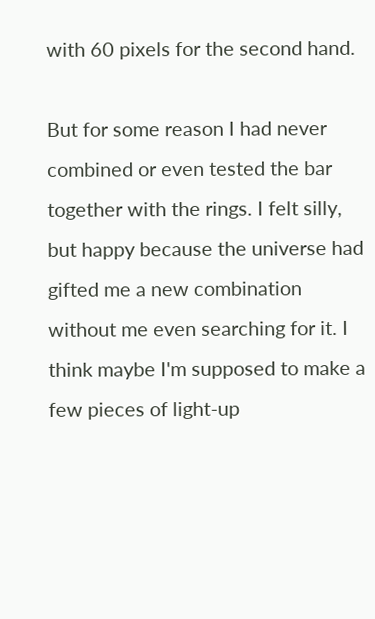with 60 pixels for the second hand.

But for some reason I had never combined or even tested the bar together with the rings. I felt silly, but happy because the universe had gifted me a new combination without me even searching for it. I think maybe I'm supposed to make a few pieces of light-up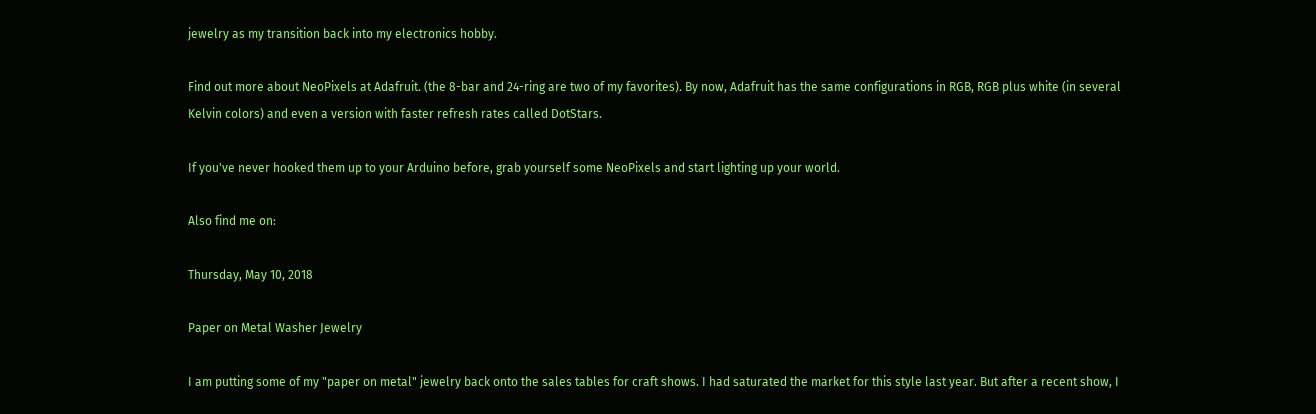jewelry as my transition back into my electronics hobby.

Find out more about NeoPixels at Adafruit. (the 8-bar and 24-ring are two of my favorites). By now, Adafruit has the same configurations in RGB, RGB plus white (in several Kelvin colors) and even a version with faster refresh rates called DotStars.

If you've never hooked them up to your Arduino before, grab yourself some NeoPixels and start lighting up your world.

Also find me on:

Thursday, May 10, 2018

Paper on Metal Washer Jewelry

I am putting some of my "paper on metal" jewelry back onto the sales tables for craft shows. I had saturated the market for this style last year. But after a recent show, I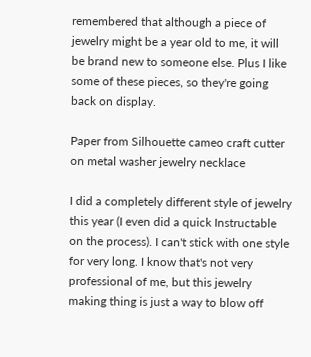remembered that although a piece of jewelry might be a year old to me, it will be brand new to someone else. Plus I like some of these pieces, so they're going back on display.

Paper from Silhouette cameo craft cutter on metal washer jewelry necklace

I did a completely different style of jewelry this year (I even did a quick Instructable on the process). I can't stick with one style for very long. I know that's not very professional of me, but this jewelry making thing is just a way to blow off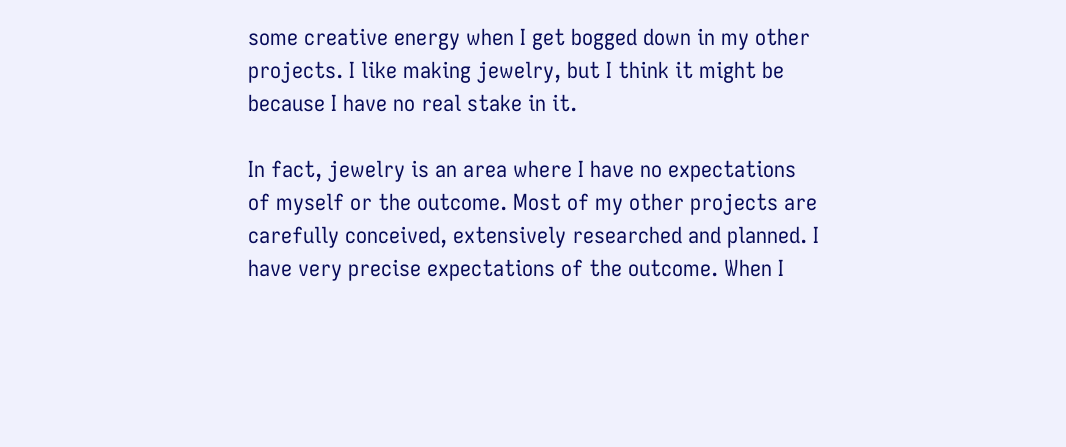some creative energy when I get bogged down in my other projects. I like making jewelry, but I think it might be because I have no real stake in it.

In fact, jewelry is an area where I have no expectations of myself or the outcome. Most of my other projects are carefully conceived, extensively researched and planned. I have very precise expectations of the outcome. When I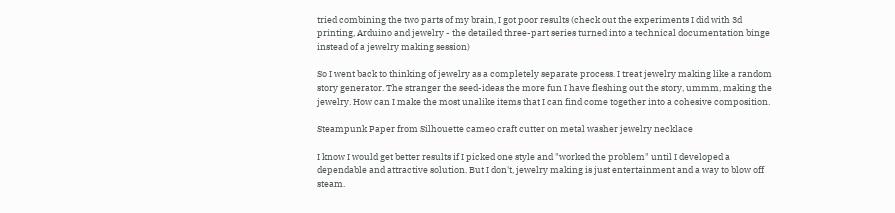tried combining the two parts of my brain, I got poor results (check out the experiments I did with 3d printing, Arduino and jewelry - the detailed three-part series turned into a technical documentation binge instead of a jewelry making session)

So I went back to thinking of jewelry as a completely separate process. I treat jewelry making like a random story generator. The stranger the seed-ideas the more fun I have fleshing out the story, ummm, making the jewelry. How can I make the most unalike items that I can find come together into a cohesive composition.

Steampunk Paper from Silhouette cameo craft cutter on metal washer jewelry necklace

I know I would get better results if I picked one style and "worked the problem" until I developed a dependable and attractive solution. But I don't, jewelry making is just entertainment and a way to blow off steam.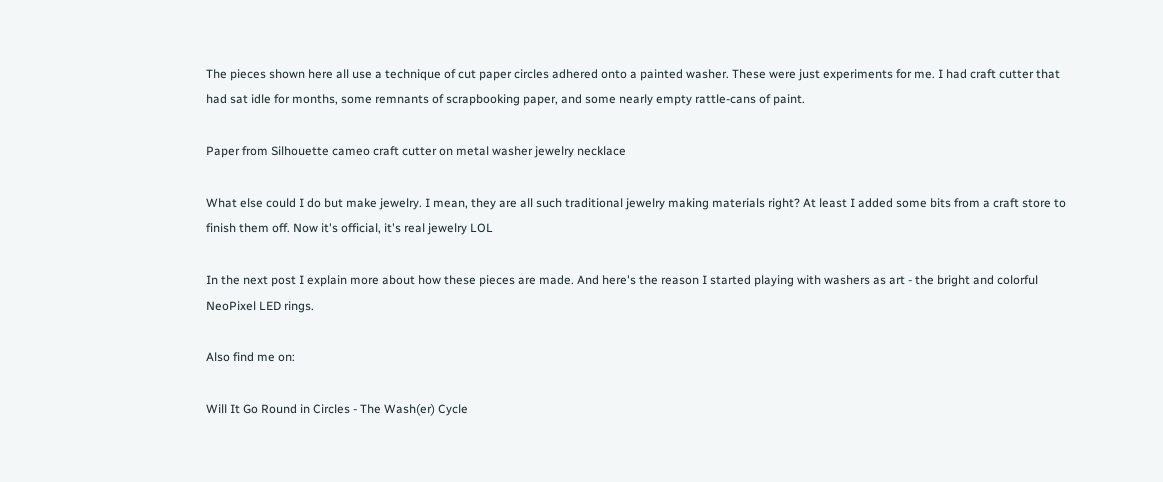The pieces shown here all use a technique of cut paper circles adhered onto a painted washer. These were just experiments for me. I had craft cutter that had sat idle for months, some remnants of scrapbooking paper, and some nearly empty rattle-cans of paint.

Paper from Silhouette cameo craft cutter on metal washer jewelry necklace

What else could I do but make jewelry. I mean, they are all such traditional jewelry making materials right? At least I added some bits from a craft store to finish them off. Now it's official, it's real jewelry LOL

In the next post I explain more about how these pieces are made. And here's the reason I started playing with washers as art - the bright and colorful NeoPixel LED rings.

Also find me on:

Will It Go Round in Circles - The Wash(er) Cycle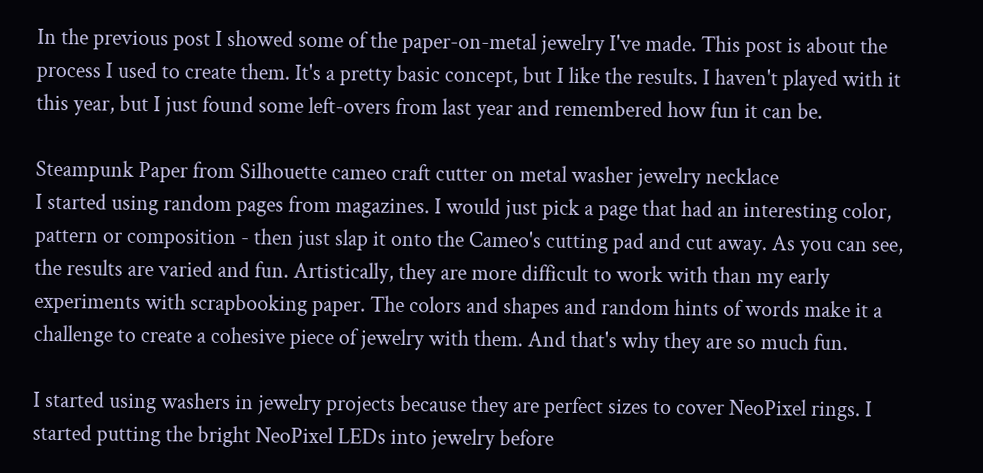In the previous post I showed some of the paper-on-metal jewelry I've made. This post is about the process I used to create them. It's a pretty basic concept, but I like the results. I haven't played with it this year, but I just found some left-overs from last year and remembered how fun it can be.

Steampunk Paper from Silhouette cameo craft cutter on metal washer jewelry necklace
I started using random pages from magazines. I would just pick a page that had an interesting color, pattern or composition - then just slap it onto the Cameo's cutting pad and cut away. As you can see, the results are varied and fun. Artistically, they are more difficult to work with than my early experiments with scrapbooking paper. The colors and shapes and random hints of words make it a challenge to create a cohesive piece of jewelry with them. And that's why they are so much fun.

I started using washers in jewelry projects because they are perfect sizes to cover NeoPixel rings. I started putting the bright NeoPixel LEDs into jewelry before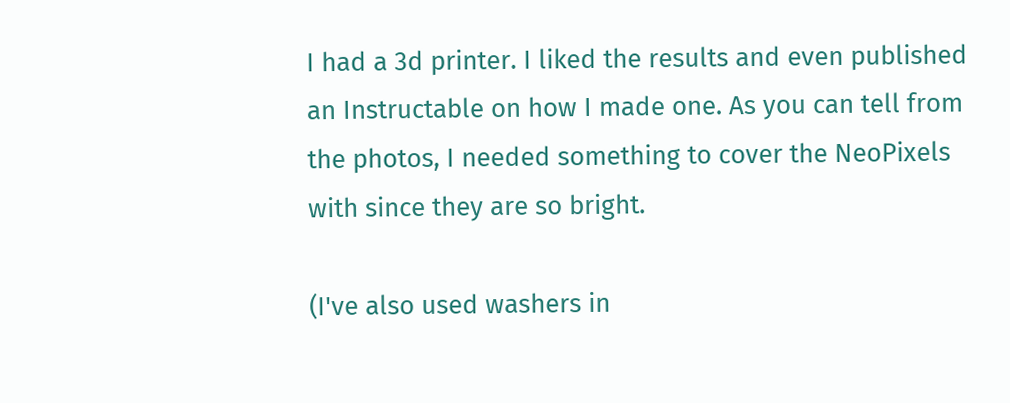I had a 3d printer. I liked the results and even published an Instructable on how I made one. As you can tell from the photos, I needed something to cover the NeoPixels with since they are so bright.

(I've also used washers in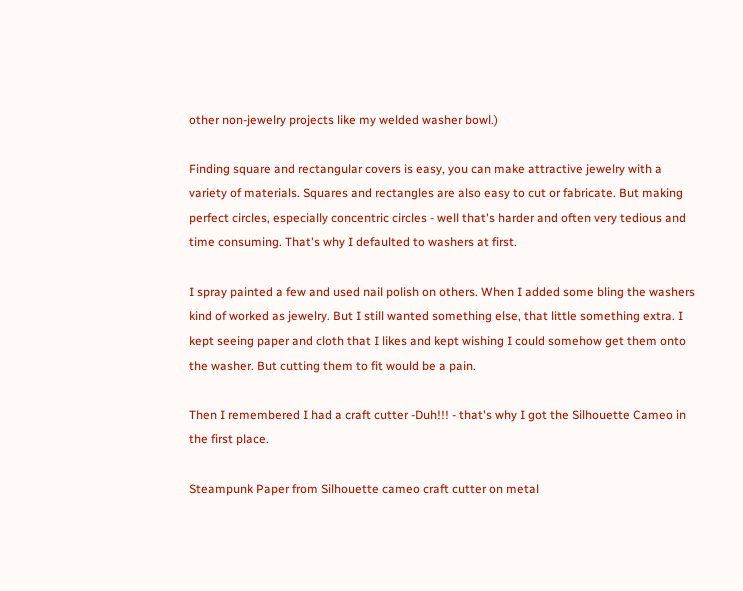other non-jewelry projects like my welded washer bowl.)

Finding square and rectangular covers is easy, you can make attractive jewelry with a variety of materials. Squares and rectangles are also easy to cut or fabricate. But making perfect circles, especially concentric circles - well that's harder and often very tedious and time consuming. That's why I defaulted to washers at first.

I spray painted a few and used nail polish on others. When I added some bling the washers kind of worked as jewelry. But I still wanted something else, that little something extra. I kept seeing paper and cloth that I likes and kept wishing I could somehow get them onto the washer. But cutting them to fit would be a pain.

Then I remembered I had a craft cutter -Duh!!! - that's why I got the Silhouette Cameo in the first place.

Steampunk Paper from Silhouette cameo craft cutter on metal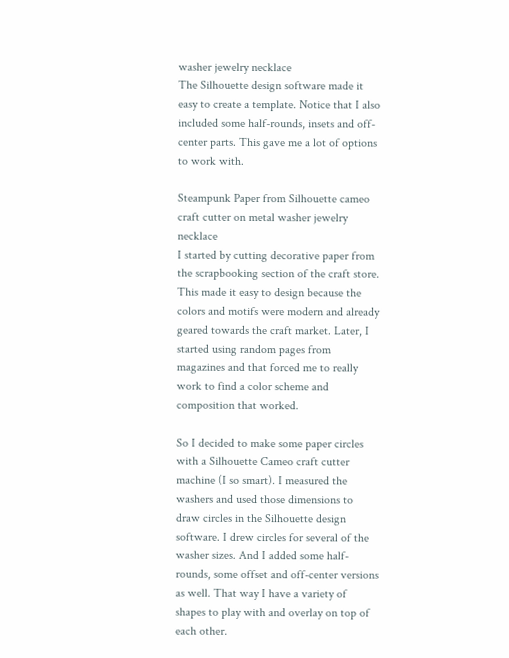washer jewelry necklace
The Silhouette design software made it easy to create a template. Notice that I also included some half-rounds, insets and off-center parts. This gave me a lot of options to work with.

Steampunk Paper from Silhouette cameo craft cutter on metal washer jewelry necklace
I started by cutting decorative paper from the scrapbooking section of the craft store. This made it easy to design because the colors and motifs were modern and already geared towards the craft market. Later, I started using random pages from magazines and that forced me to really work to find a color scheme and composition that worked.

So I decided to make some paper circles with a Silhouette Cameo craft cutter machine (I so smart). I measured the washers and used those dimensions to draw circles in the Silhouette design software. I drew circles for several of the washer sizes. And I added some half-rounds, some offset and off-center versions as well. That way I have a variety of shapes to play with and overlay on top of each other.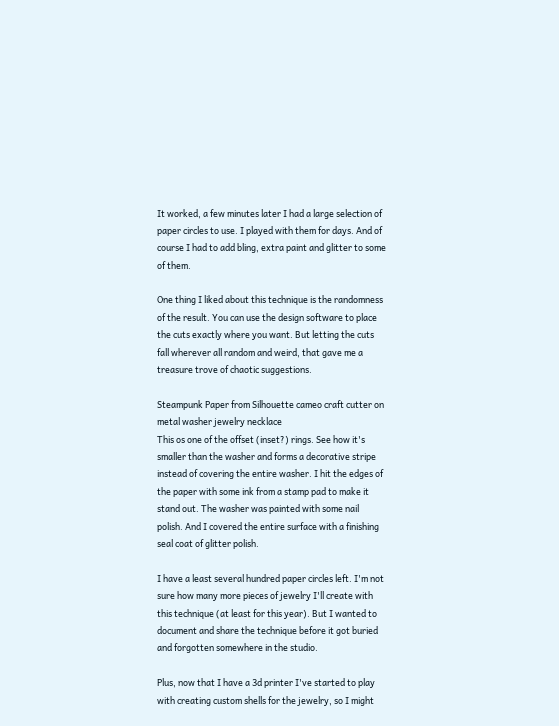It worked, a few minutes later I had a large selection of paper circles to use. I played with them for days. And of course I had to add bling, extra paint and glitter to some of them.

One thing I liked about this technique is the randomness of the result. You can use the design software to place the cuts exactly where you want. But letting the cuts fall wherever all random and weird, that gave me a treasure trove of chaotic suggestions.

Steampunk Paper from Silhouette cameo craft cutter on metal washer jewelry necklace
This os one of the offset (inset?) rings. See how it's smaller than the washer and forms a decorative stripe instead of covering the entire washer. I hit the edges of the paper with some ink from a stamp pad to make it stand out. The washer was painted with some nail polish. And I covered the entire surface with a finishing seal coat of glitter polish.

I have a least several hundred paper circles left. I'm not sure how many more pieces of jewelry I'll create with this technique (at least for this year). But I wanted to document and share the technique before it got buried and forgotten somewhere in the studio.

Plus, now that I have a 3d printer I've started to play with creating custom shells for the jewelry, so I might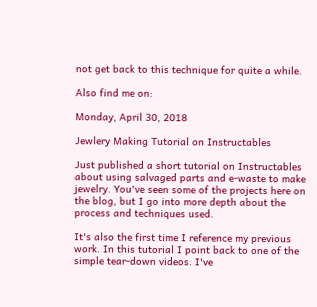not get back to this technique for quite a while.

Also find me on:

Monday, April 30, 2018

Jewlery Making Tutorial on Instructables

Just published a short tutorial on Instructables about using salvaged parts and e-waste to make jewelry. You've seen some of the projects here on the blog, but I go into more depth about the process and techniques used.

It's also the first time I reference my previous work. In this tutorial I point back to one of the simple tear-down videos. I've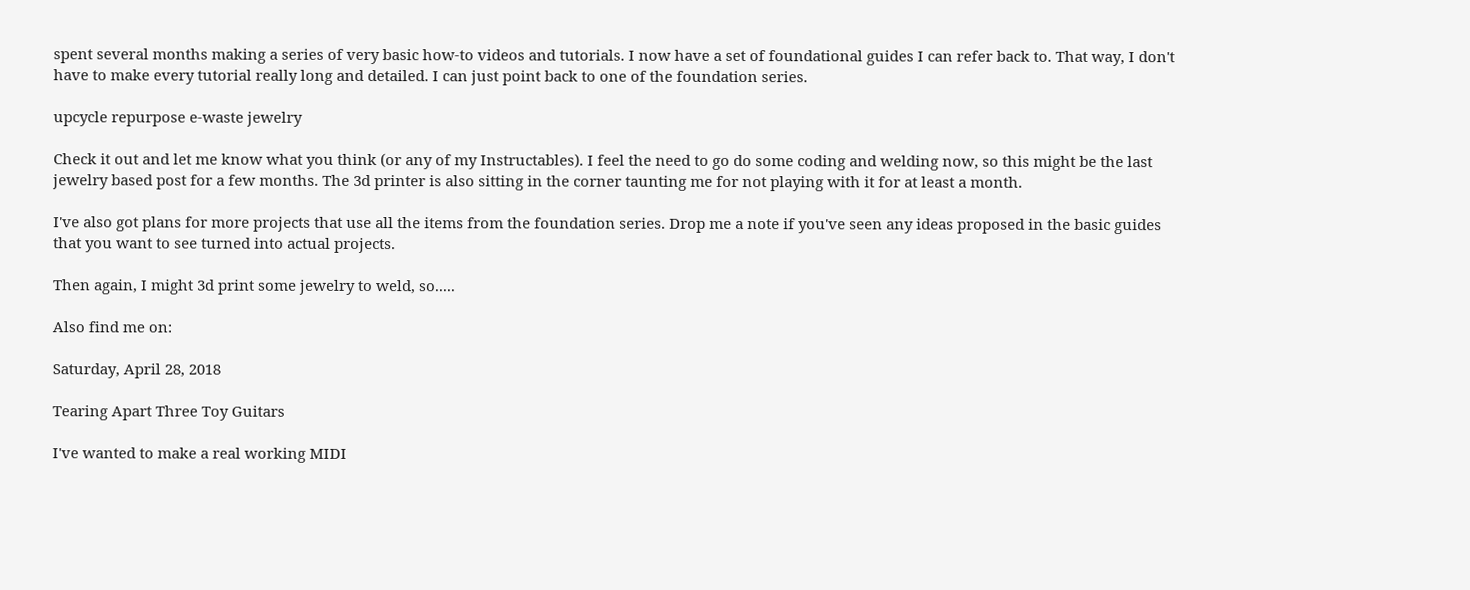spent several months making a series of very basic how-to videos and tutorials. I now have a set of foundational guides I can refer back to. That way, I don't have to make every tutorial really long and detailed. I can just point back to one of the foundation series.

upcycle repurpose e-waste jewelry

Check it out and let me know what you think (or any of my Instructables). I feel the need to go do some coding and welding now, so this might be the last jewelry based post for a few months. The 3d printer is also sitting in the corner taunting me for not playing with it for at least a month.

I've also got plans for more projects that use all the items from the foundation series. Drop me a note if you've seen any ideas proposed in the basic guides that you want to see turned into actual projects.

Then again, I might 3d print some jewelry to weld, so.....

Also find me on:

Saturday, April 28, 2018

Tearing Apart Three Toy Guitars

I've wanted to make a real working MIDI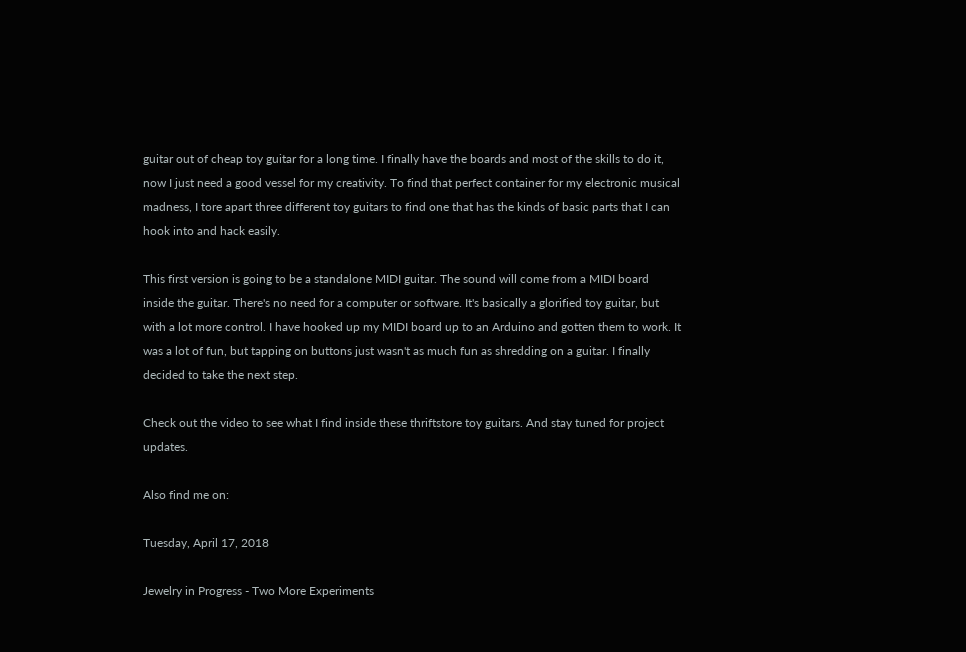guitar out of cheap toy guitar for a long time. I finally have the boards and most of the skills to do it, now I just need a good vessel for my creativity. To find that perfect container for my electronic musical madness, I tore apart three different toy guitars to find one that has the kinds of basic parts that I can hook into and hack easily.

This first version is going to be a standalone MIDI guitar. The sound will come from a MIDI board inside the guitar. There's no need for a computer or software. It's basically a glorified toy guitar, but with a lot more control. I have hooked up my MIDI board up to an Arduino and gotten them to work. It was a lot of fun, but tapping on buttons just wasn't as much fun as shredding on a guitar. I finally decided to take the next step.

Check out the video to see what I find inside these thriftstore toy guitars. And stay tuned for project updates.

Also find me on:

Tuesday, April 17, 2018

Jewelry in Progress - Two More Experiments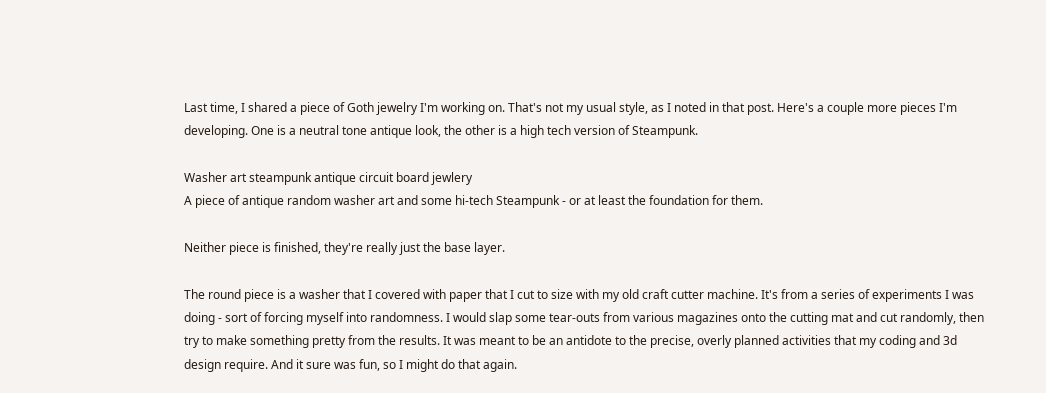Last time, I shared a piece of Goth jewelry I'm working on. That's not my usual style, as I noted in that post. Here's a couple more pieces I'm developing. One is a neutral tone antique look, the other is a high tech version of Steampunk.

Washer art steampunk antique circuit board jewlery
A piece of antique random washer art and some hi-tech Steampunk - or at least the foundation for them.

Neither piece is finished, they're really just the base layer.

The round piece is a washer that I covered with paper that I cut to size with my old craft cutter machine. It's from a series of experiments I was doing - sort of forcing myself into randomness. I would slap some tear-outs from various magazines onto the cutting mat and cut randomly, then try to make something pretty from the results. It was meant to be an antidote to the precise, overly planned activities that my coding and 3d design require. And it sure was fun, so I might do that again.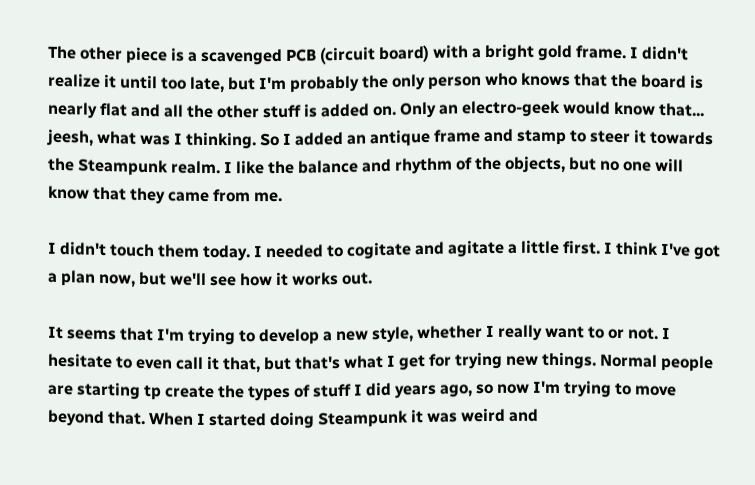The other piece is a scavenged PCB (circuit board) with a bright gold frame. I didn't realize it until too late, but I'm probably the only person who knows that the board is nearly flat and all the other stuff is added on. Only an electro-geek would know that... jeesh, what was I thinking. So I added an antique frame and stamp to steer it towards the Steampunk realm. I like the balance and rhythm of the objects, but no one will know that they came from me.

I didn't touch them today. I needed to cogitate and agitate a little first. I think I've got a plan now, but we'll see how it works out.

It seems that I'm trying to develop a new style, whether I really want to or not. I hesitate to even call it that, but that's what I get for trying new things. Normal people are starting tp create the types of stuff I did years ago, so now I'm trying to move beyond that. When I started doing Steampunk it was weird and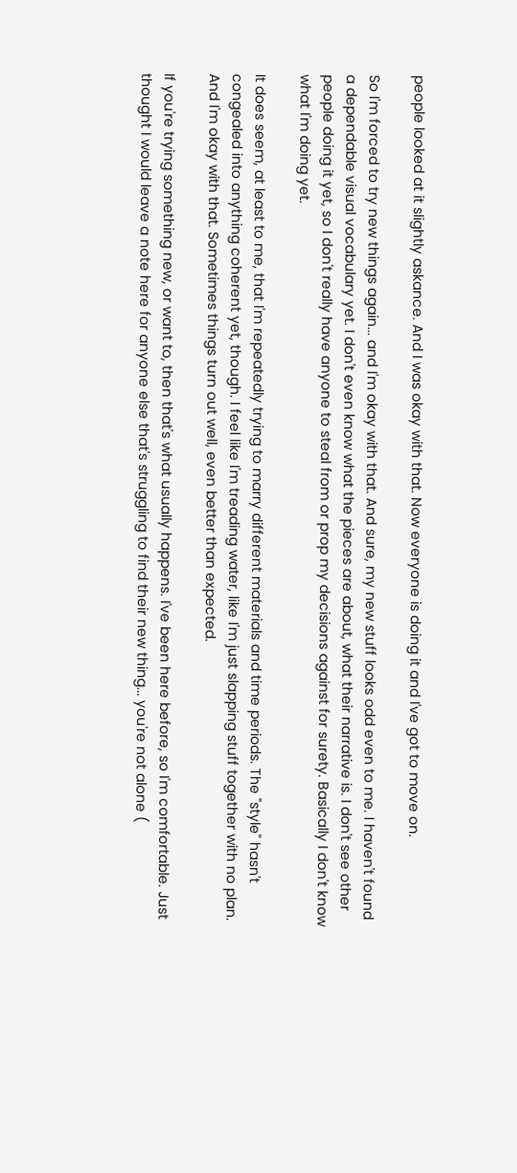people looked at it slightly askance. And I was okay with that. Now everyone is doing it and I've got to move on.

So I'm forced to try new things again... and I'm okay with that. And sure, my new stuff looks odd even to me. I haven't found a dependable visual vocabulary yet. I don't even know what the pieces are about, what their narrative is. I don't see other people doing it yet, so I don't really have anyone to steal from or prop my decisions against for surety. Basically I don't know what I'm doing yet.

It does seem, at least to me, that I'm repeatedly trying to marry different materials and time periods. The "style" hasn't congealed into anything coherent yet, though. I feel like I'm treading water, like I'm just slapping stuff together with no plan. And I'm okay with that. Sometimes things turn out well, even better than expected.

If you're trying something new, or want to, then that's what usually happens. I've been here before, so I'm comfortable. Just thought I would leave a note here for anyone else that's struggling to find their new thing... you're not alone (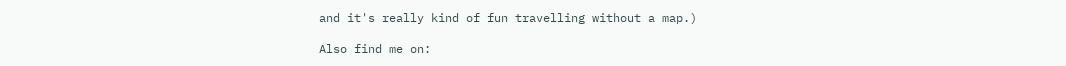and it's really kind of fun travelling without a map.)

Also find me on: